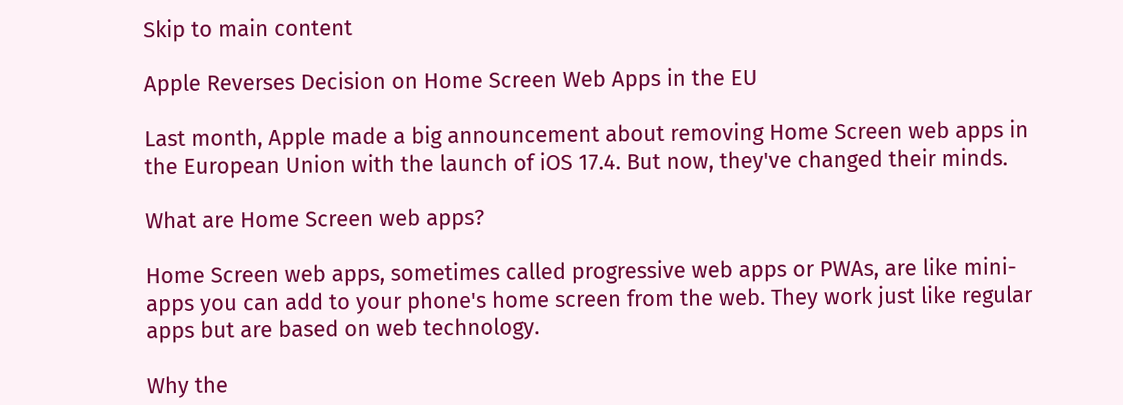Skip to main content

Apple Reverses Decision on Home Screen Web Apps in the EU

Last month, Apple made a big announcement about removing Home Screen web apps in the European Union with the launch of iOS 17.4. But now, they've changed their minds.

What are Home Screen web apps?

Home Screen web apps, sometimes called progressive web apps or PWAs, are like mini-apps you can add to your phone's home screen from the web. They work just like regular apps but are based on web technology.

Why the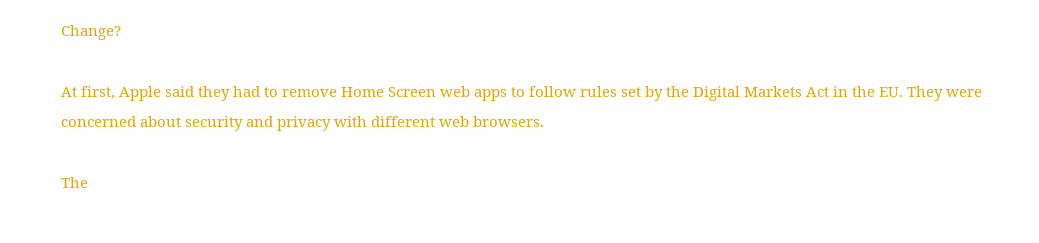Change?

At first, Apple said they had to remove Home Screen web apps to follow rules set by the Digital Markets Act in the EU. They were concerned about security and privacy with different web browsers.

The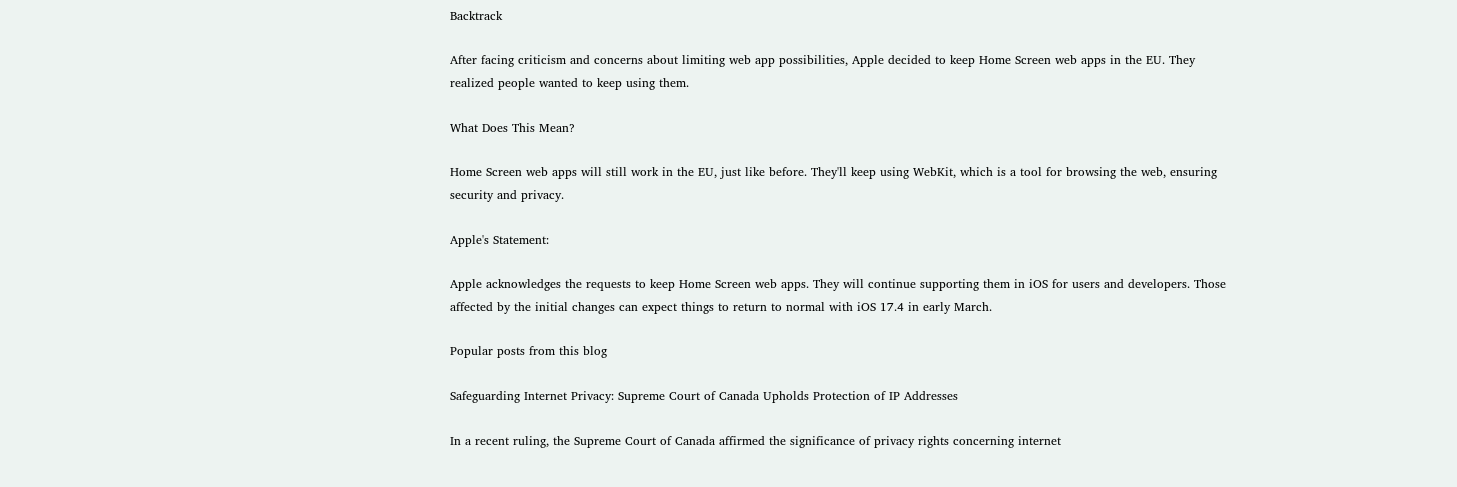Backtrack

After facing criticism and concerns about limiting web app possibilities, Apple decided to keep Home Screen web apps in the EU. They realized people wanted to keep using them.

What Does This Mean?

Home Screen web apps will still work in the EU, just like before. They'll keep using WebKit, which is a tool for browsing the web, ensuring security and privacy.

Apple's Statement:

Apple acknowledges the requests to keep Home Screen web apps. They will continue supporting them in iOS for users and developers. Those affected by the initial changes can expect things to return to normal with iOS 17.4 in early March.

Popular posts from this blog

Safeguarding Internet Privacy: Supreme Court of Canada Upholds Protection of IP Addresses

In a recent ruling, the Supreme Court of Canada affirmed the significance of privacy rights concerning internet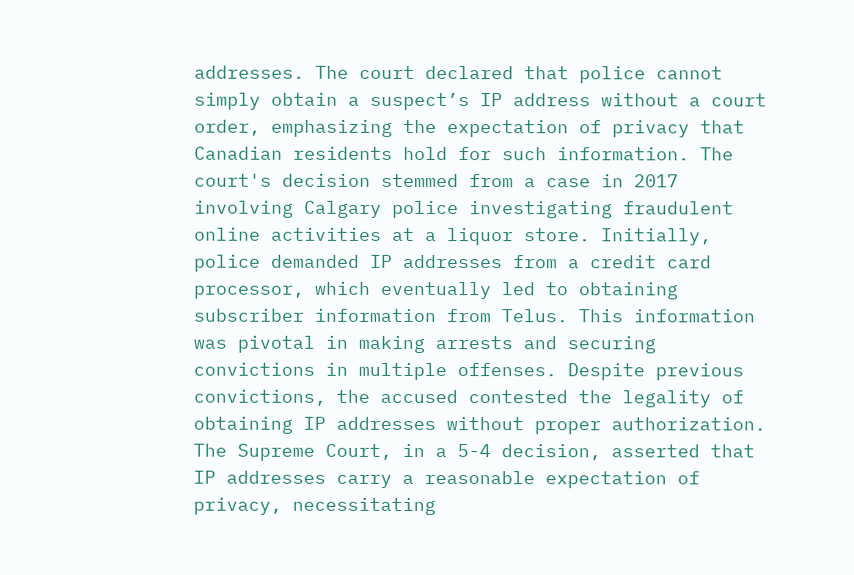addresses. The court declared that police cannot simply obtain a suspect’s IP address without a court order, emphasizing the expectation of privacy that Canadian residents hold for such information. The court's decision stemmed from a case in 2017 involving Calgary police investigating fraudulent online activities at a liquor store. Initially, police demanded IP addresses from a credit card processor, which eventually led to obtaining subscriber information from Telus. This information was pivotal in making arrests and securing convictions in multiple offenses. Despite previous convictions, the accused contested the legality of obtaining IP addresses without proper authorization. The Supreme Court, in a 5-4 decision, asserted that IP addresses carry a reasonable expectation of privacy, necessitating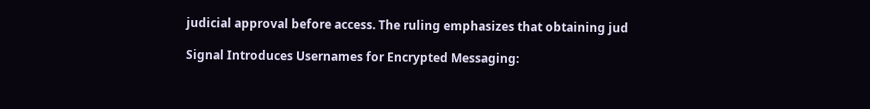judicial approval before access. The ruling emphasizes that obtaining jud

Signal Introduces Usernames for Encrypted Messaging: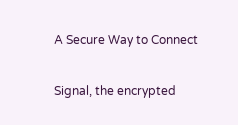A Secure Way to Connect

Signal, the encrypted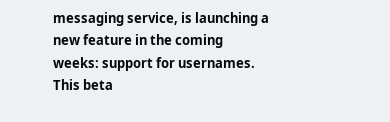messaging service, is launching a new feature in the coming weeks: support for usernames. This beta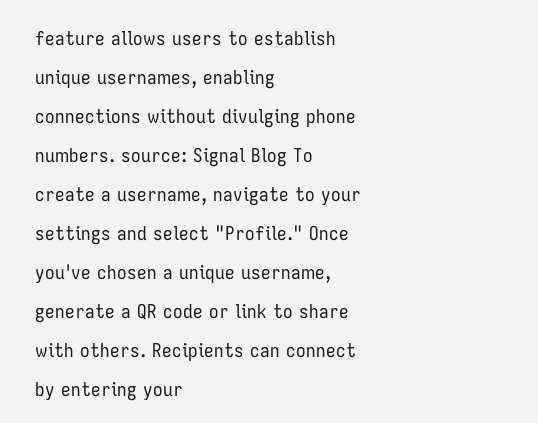feature allows users to establish unique usernames, enabling connections without divulging phone numbers. source: Signal Blog To create a username, navigate to your settings and select "Profile." Once you've chosen a unique username, generate a QR code or link to share with others. Recipients can connect by entering your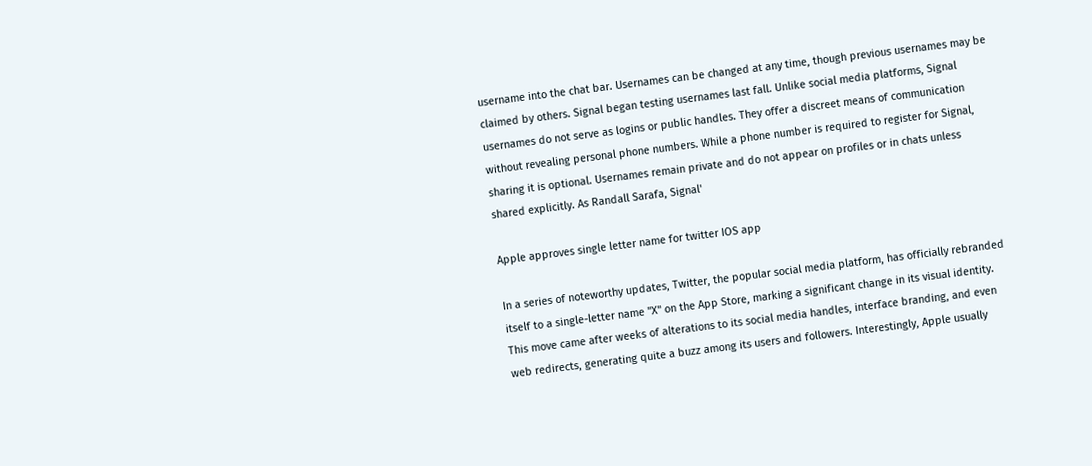username into the chat bar. Usernames can be changed at any time, though previous usernames may be claimed by others. Signal began testing usernames last fall. Unlike social media platforms, Signal usernames do not serve as logins or public handles. They offer a discreet means of communication without revealing personal phone numbers. While a phone number is required to register for Signal, sharing it is optional. Usernames remain private and do not appear on profiles or in chats unless shared explicitly. As Randall Sarafa, Signal'

Apple approves single letter name for twitter IOS app

In a series of noteworthy updates, Twitter, the popular social media platform, has officially rebranded itself to a single-letter name "X" on the App Store, marking a significant change in its visual identity. This move came after weeks of alterations to its social media handles, interface branding, and even web redirects, generating quite a buzz among its users and followers. Interestingly, Apple usually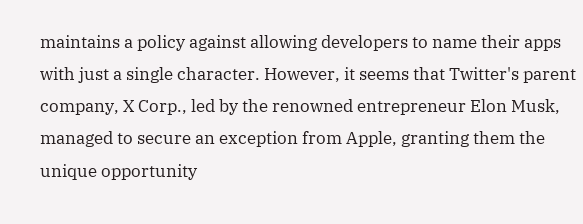maintains a policy against allowing developers to name their apps with just a single character. However, it seems that Twitter's parent company, X Corp., led by the renowned entrepreneur Elon Musk, managed to secure an exception from Apple, granting them the unique opportunity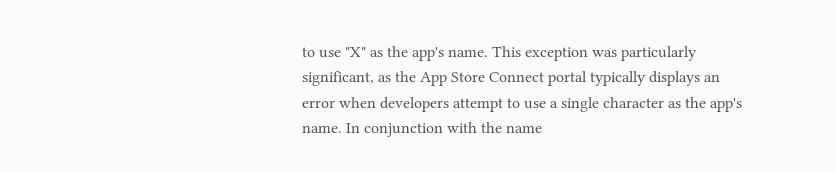to use "X" as the app's name. This exception was particularly significant, as the App Store Connect portal typically displays an error when developers attempt to use a single character as the app's name. In conjunction with the name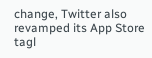change, Twitter also revamped its App Store tagl